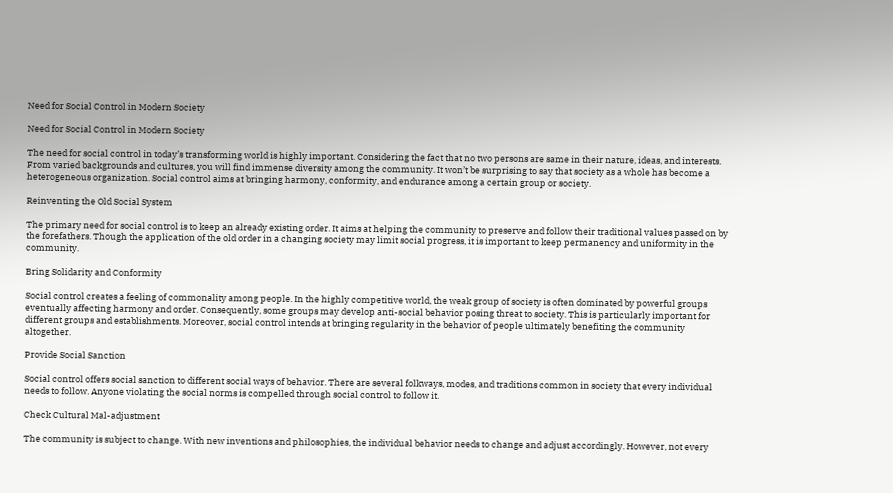Need for Social Control in Modern Society

Need for Social Control in Modern Society

The need for social control in today’s transforming world is highly important. Considering the fact that no two persons are same in their nature, ideas, and interests. From varied backgrounds and cultures, you will find immense diversity among the community. It won’t be surprising to say that society as a whole has become a heterogeneous organization. Social control aims at bringing harmony, conformity, and endurance among a certain group or society.

Reinventing the Old Social System

The primary need for social control is to keep an already existing order. It aims at helping the community to preserve and follow their traditional values passed on by the forefathers. Though the application of the old order in a changing society may limit social progress, it is important to keep permanency and uniformity in the community.

Bring Solidarity and Conformity

Social control creates a feeling of commonality among people. In the highly competitive world, the weak group of society is often dominated by powerful groups eventually affecting harmony and order. Consequently, some groups may develop anti-social behavior posing threat to society. This is particularly important for different groups and establishments. Moreover, social control intends at bringing regularity in the behavior of people ultimately benefiting the community altogether.

Provide Social Sanction

Social control offers social sanction to different social ways of behavior. There are several folkways, modes, and traditions common in society that every individual needs to follow. Anyone violating the social norms is compelled through social control to follow it.

Check Cultural Mal-adjustment

The community is subject to change. With new inventions and philosophies, the individual behavior needs to change and adjust accordingly. However, not every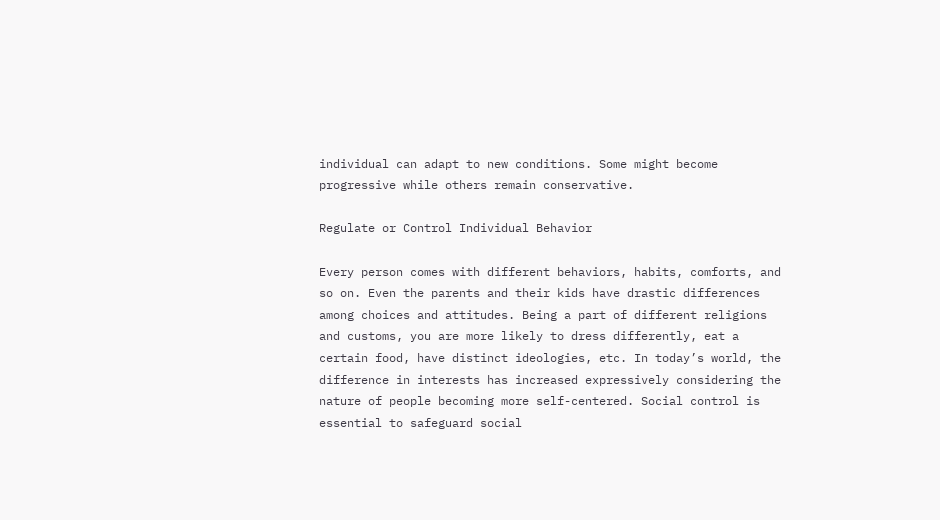individual can adapt to new conditions. Some might become progressive while others remain conservative.

Regulate or Control Individual Behavior

Every person comes with different behaviors, habits, comforts, and so on. Even the parents and their kids have drastic differences among choices and attitudes. Being a part of different religions and customs, you are more likely to dress differently, eat a certain food, have distinct ideologies, etc. In today’s world, the difference in interests has increased expressively considering the nature of people becoming more self-centered. Social control is essential to safeguard social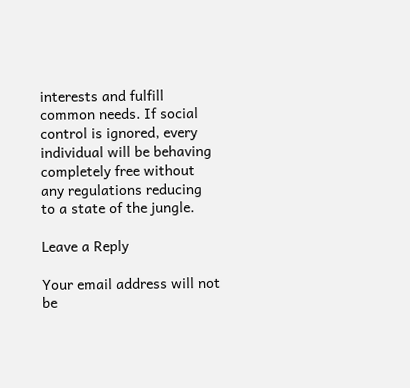interests and fulfill common needs. If social control is ignored, every individual will be behaving completely free without any regulations reducing to a state of the jungle.

Leave a Reply

Your email address will not be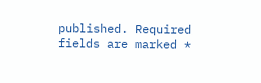published. Required fields are marked *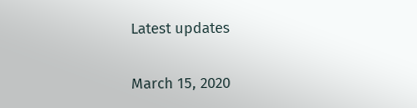Latest updates

March 15, 2020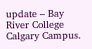update – Bay River College Calgary Campus.